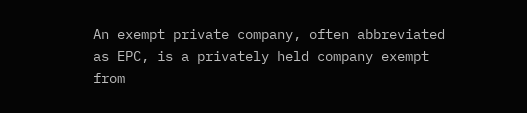An exempt private company, often abbreviated as EPC, is a privately held company exempt from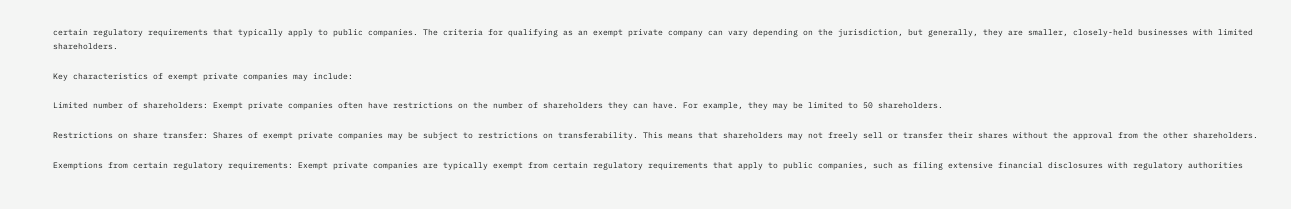certain regulatory requirements that typically apply to public companies. The criteria for qualifying as an exempt private company can vary depending on the jurisdiction, but generally, they are smaller, closely-held businesses with limited shareholders.

Key characteristics of exempt private companies may include:

Limited number of shareholders: Exempt private companies often have restrictions on the number of shareholders they can have. For example, they may be limited to 50 shareholders.

Restrictions on share transfer: Shares of exempt private companies may be subject to restrictions on transferability. This means that shareholders may not freely sell or transfer their shares without the approval from the other shareholders.

Exemptions from certain regulatory requirements: Exempt private companies are typically exempt from certain regulatory requirements that apply to public companies, such as filing extensive financial disclosures with regulatory authorities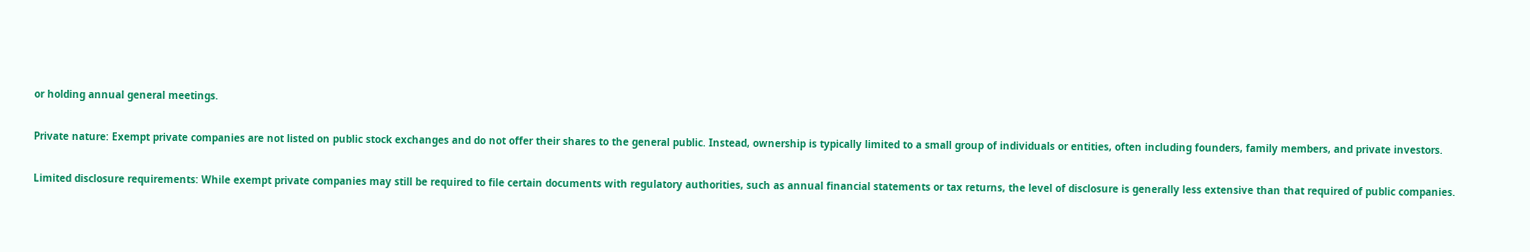or holding annual general meetings.

Private nature: Exempt private companies are not listed on public stock exchanges and do not offer their shares to the general public. Instead, ownership is typically limited to a small group of individuals or entities, often including founders, family members, and private investors.

Limited disclosure requirements: While exempt private companies may still be required to file certain documents with regulatory authorities, such as annual financial statements or tax returns, the level of disclosure is generally less extensive than that required of public companies.